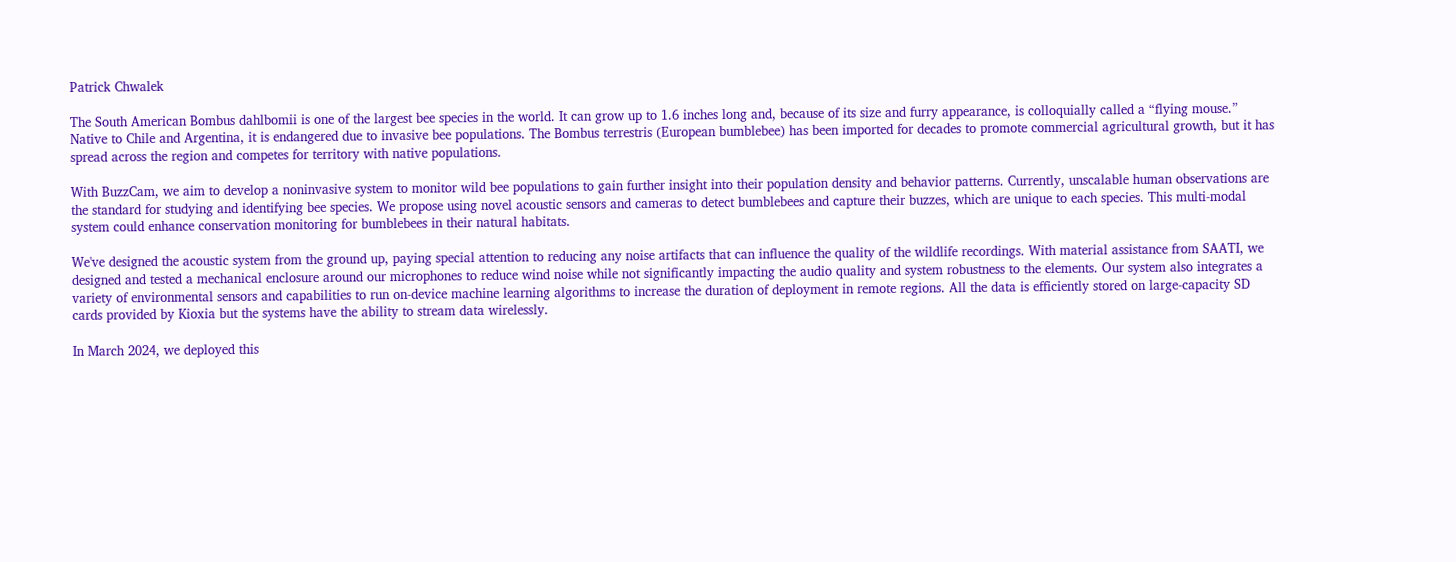Patrick Chwalek

The South American Bombus dahlbomii is one of the largest bee species in the world. It can grow up to 1.6 inches long and, because of its size and furry appearance, is colloquially called a “flying mouse.” Native to Chile and Argentina, it is endangered due to invasive bee populations. The Bombus terrestris (European bumblebee) has been imported for decades to promote commercial agricultural growth, but it has spread across the region and competes for territory with native populations.

With BuzzCam, we aim to develop a noninvasive system to monitor wild bee populations to gain further insight into their population density and behavior patterns. Currently, unscalable human observations are the standard for studying and identifying bee species. We propose using novel acoustic sensors and cameras to detect bumblebees and capture their buzzes, which are unique to each species. This multi-modal system could enhance conservation monitoring for bumblebees in their natural habitats.

We've designed the acoustic system from the ground up, paying special attention to reducing any noise artifacts that can influence the quality of the wildlife recordings. With material assistance from SAATI, we designed and tested a mechanical enclosure around our microphones to reduce wind noise while not significantly impacting the audio quality and system robustness to the elements. Our system also integrates a variety of environmental sensors and capabilities to run on-device machine learning algorithms to increase the duration of deployment in remote regions. All the data is efficiently stored on large-capacity SD cards provided by Kioxia but the systems have the ability to stream data wirelessly.

In March 2024, we deployed this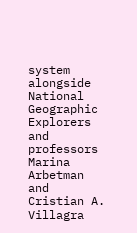system alongside National Geographic Explorers and professors Marina Arbetman and Cristian A. Villagra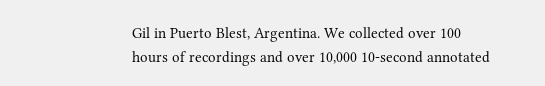Gil in Puerto Blest, Argentina. We collected over 100 hours of recordings and over 10,000 10-second annotated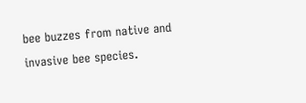bee buzzes from native and invasive bee species.